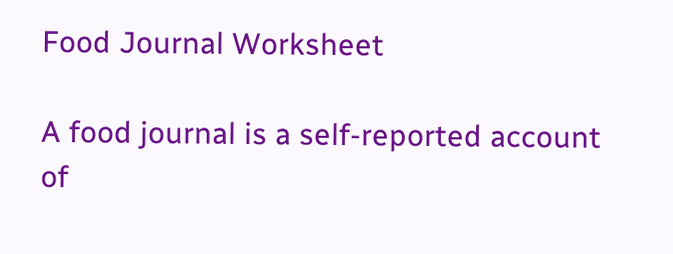Food Journal Worksheet

A food journal is a self-reported account of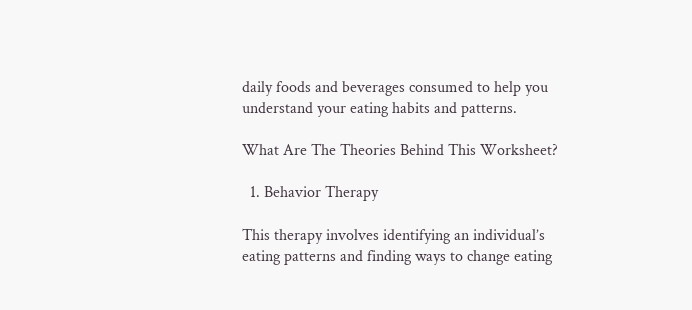daily foods and beverages consumed to help you understand your eating habits and patterns.

What Are The Theories Behind This Worksheet?

  1. Behavior Therapy

This therapy involves identifying an individual’s eating patterns and finding ways to change eating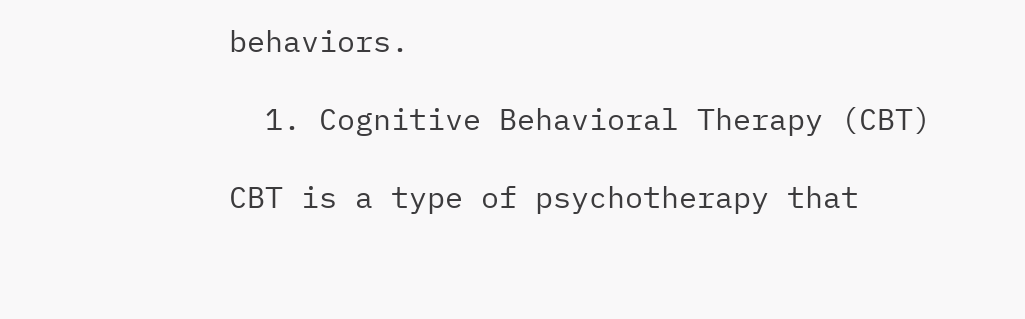behaviors.

  1. Cognitive Behavioral Therapy (CBT)

CBT is a type of psychotherapy that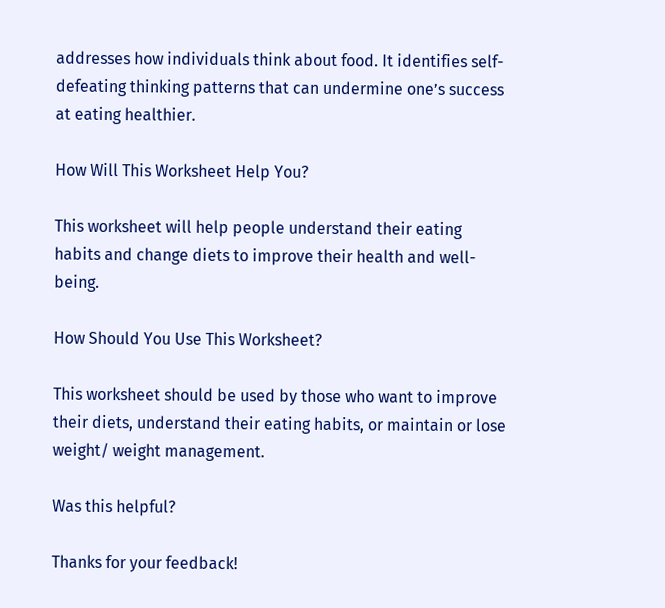addresses how individuals think about food. It identifies self-defeating thinking patterns that can undermine one’s success at eating healthier.

How Will This Worksheet Help You?

This worksheet will help people understand their eating habits and change diets to improve their health and well-being.

How Should You Use This Worksheet?

This worksheet should be used by those who want to improve their diets, understand their eating habits, or maintain or lose weight/ weight management.

Was this helpful?

Thanks for your feedback!